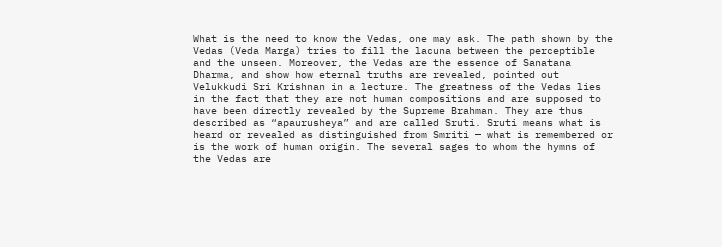What is the need to know the Vedas, one may ask. The path shown by the Vedas (Veda Marga) tries to fill the lacuna between the perceptible and the unseen. Moreover, the Vedas are the essence of Sanatana Dharma, and show how eternal truths are revealed, pointed out Velukkudi Sri Krishnan in a lecture. The greatness of the Vedas lies in the fact that they are not human compositions and are supposed to have been directly revealed by the Supreme Brahman. They are thus described as “apaurusheya” and are called Sruti. Sruti means what is heard or revealed as distinguished from Smriti — what is remembered or is the work of human origin. The several sages to whom the hymns of the Vedas are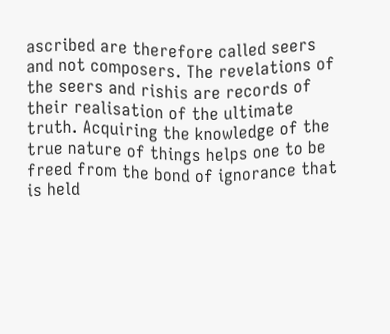ascribed are therefore called seers and not composers. The revelations of the seers and rishis are records of their realisation of the ultimate truth. Acquiring the knowledge of the true nature of things helps one to be freed from the bond of ignorance that is held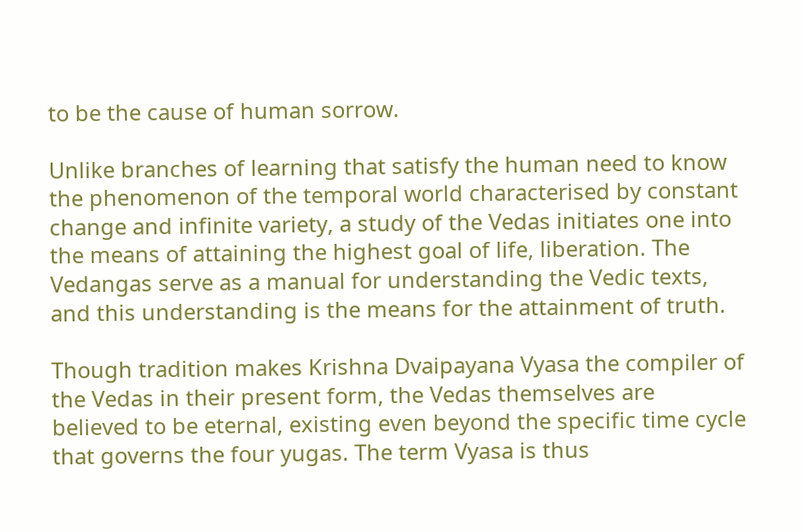to be the cause of human sorrow.

Unlike branches of learning that satisfy the human need to know the phenomenon of the temporal world characterised by constant change and infinite variety, a study of the Vedas initiates one into the means of attaining the highest goal of life, liberation. The Vedangas serve as a manual for understanding the Vedic texts, and this understanding is the means for the attainment of truth.

Though tradition makes Krishna Dvaipayana Vyasa the compiler of the Vedas in their present form, the Vedas themselves are believed to be eternal, existing even beyond the specific time cycle that governs the four yugas. The term Vyasa is thus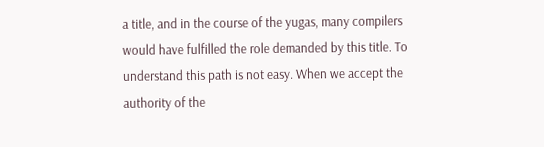a title, and in the course of the yugas, many compilers would have fulfilled the role demanded by this title. To understand this path is not easy. When we accept the authority of the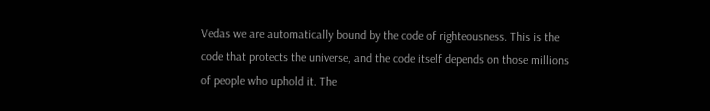Vedas we are automatically bound by the code of righteousness. This is the code that protects the universe, and the code itself depends on those millions of people who uphold it. The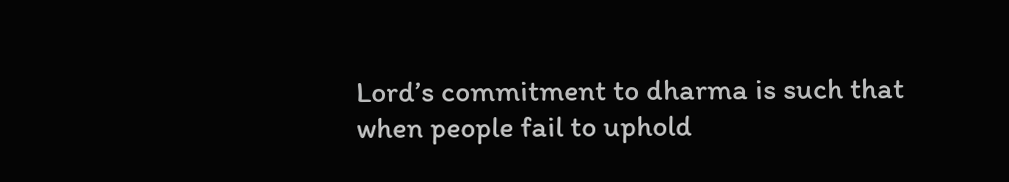Lord’s commitment to dharma is such that when people fail to uphold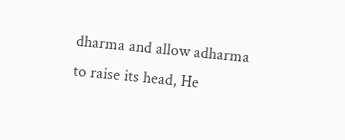dharma and allow adharma to raise its head, He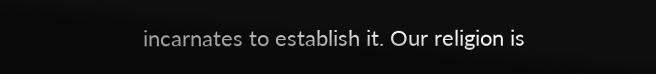incarnates to establish it. Our religion is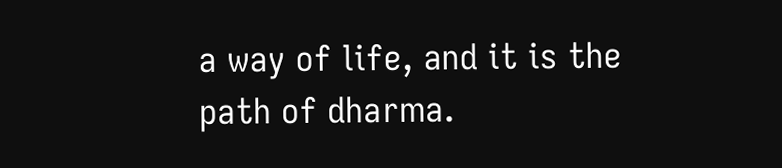a way of life, and it is the path of dharma.